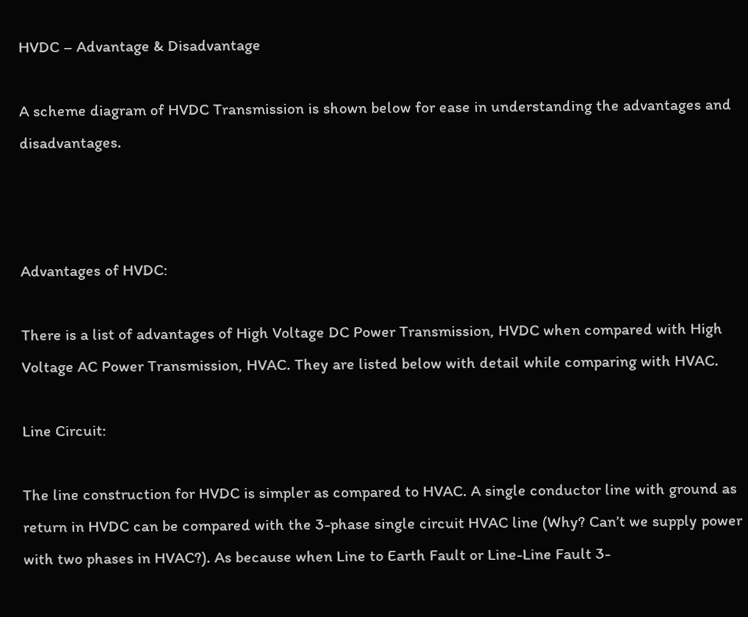HVDC – Advantage & Disadvantage

A scheme diagram of HVDC Transmission is shown below for ease in understanding the advantages and disadvantages.



Advantages of HVDC:

There is a list of advantages of High Voltage DC Power Transmission, HVDC when compared with High Voltage AC Power Transmission, HVAC. They are listed below with detail while comparing with HVAC.

Line Circuit:

The line construction for HVDC is simpler as compared to HVAC. A single conductor line with ground as return in HVDC can be compared with the 3-phase single circuit HVAC line (Why? Can’t we supply power with two phases in HVAC?). As because when Line to Earth Fault or Line-Line Fault 3-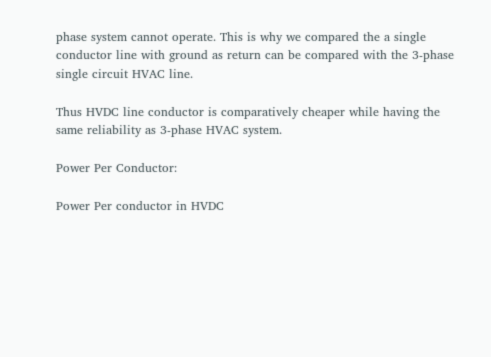phase system cannot operate. This is why we compared the a single conductor line with ground as return can be compared with the 3-phase single circuit HVAC line.

Thus HVDC line conductor is comparatively cheaper while having the same reliability as 3-phase HVAC system.

Power Per Conductor:

Power Per conductor in HVDC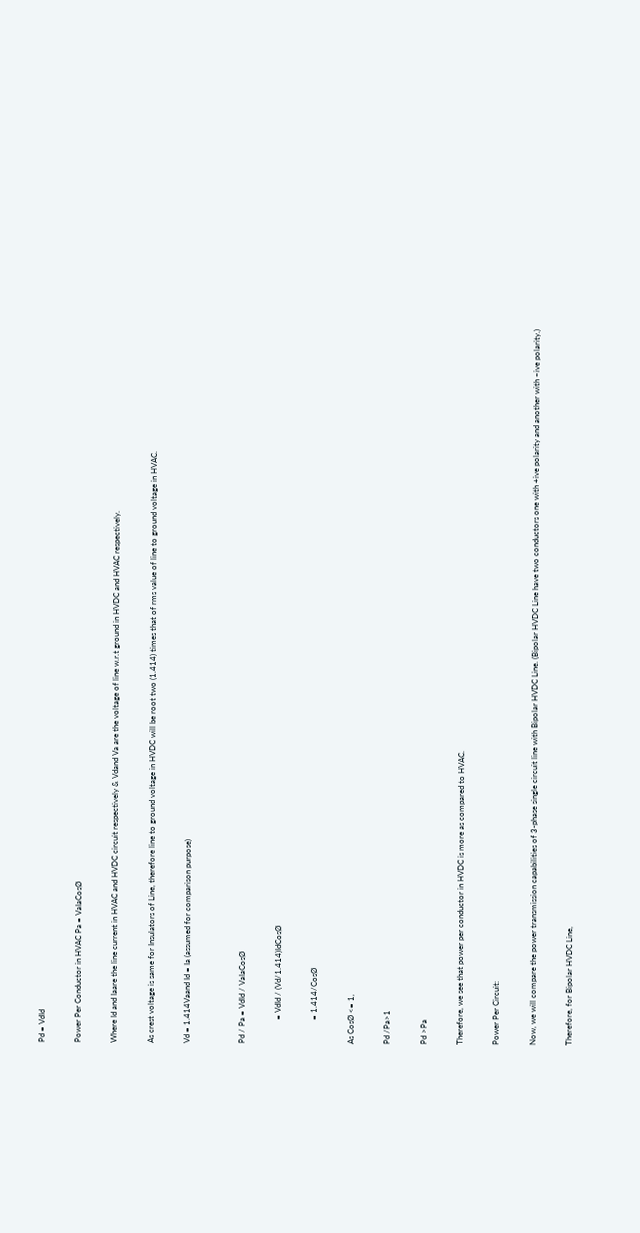Pd = VdId

Power Per Conductor in HVAC Pa = VaIaCosØ

Where Id and Iaare the line current in HVAC and HVDC circuit respectively & Vdand Va are the voltage of line w.r.t ground in HVDC and HVAC respectively.

As crest voltage is same for Insulators of Line, therefore line to ground voltage in HVDC will be root two (1.414) times that of rms value of line to ground voltage in HVAC.

Vd = 1.414Vaand Id = Ia (assumed for comparison purpose)


Pd / Pa = VdId / VaIaCosØ

            = VdId / (Vd/1.414)IdCosØ

            = 1.414/CosØ

As CosØ <= 1,

Pd /Pa>1

Pd >Pa

Therefore, we see that power per conductor in HVDC is more as compared to HVAC.

Power Per Circuit:

Now, we will compare the power transmission capabilities of 3-phase single circuit line with Bipolar HVDC Line. (Bipolar HVDC Line have two conductors one with +ive polarity and another with –ive polarity.)

Therefore, for Bipolar HVDC Line,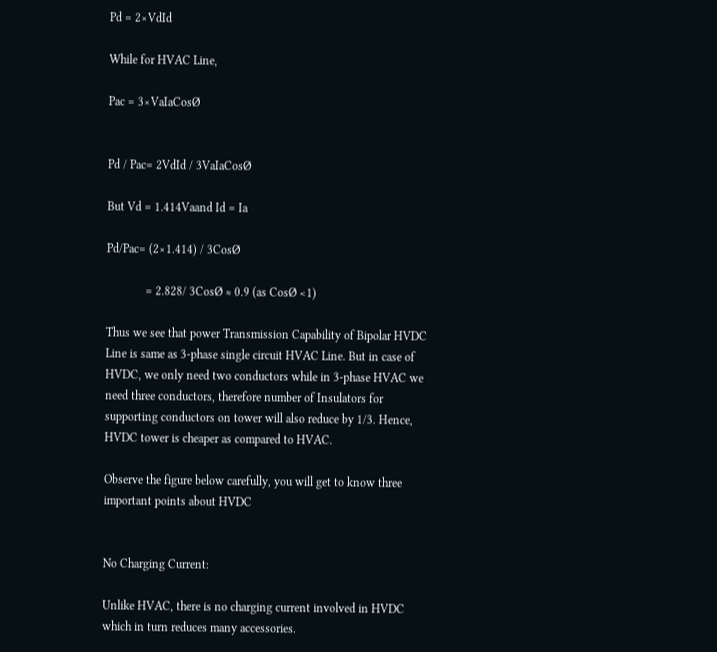Pd = 2×VdId

While for HVAC Line,

Pac = 3×VaIaCosØ


Pd / Pac= 2VdId / 3VaIaCosØ

But Vd = 1.414Vaand Id = Ia

Pd/Pac= (2×1.414) / 3CosØ

             = 2.828/ 3CosØ ≈ 0.9 (as CosØ <1)

Thus we see that power Transmission Capability of Bipolar HVDC Line is same as 3-phase single circuit HVAC Line. But in case of HVDC, we only need two conductors while in 3-phase HVAC we need three conductors, therefore number of Insulators for supporting conductors on tower will also reduce by 1/3. Hence, HVDC tower is cheaper as compared to HVAC.

Observe the figure below carefully, you will get to know three important points about HVDC


No Charging Current:

Unlike HVAC, there is no charging current involved in HVDC which in turn reduces many accessories.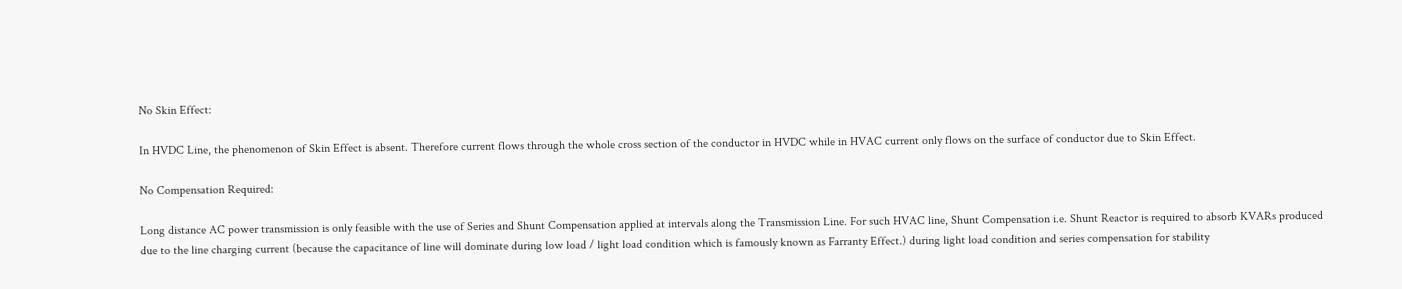No Skin Effect:

In HVDC Line, the phenomenon of Skin Effect is absent. Therefore current flows through the whole cross section of the conductor in HVDC while in HVAC current only flows on the surface of conductor due to Skin Effect.

No Compensation Required:

Long distance AC power transmission is only feasible with the use of Series and Shunt Compensation applied at intervals along the Transmission Line. For such HVAC line, Shunt Compensation i.e. Shunt Reactor is required to absorb KVARs produced due to the line charging current (because the capacitance of line will dominate during low load / light load condition which is famously known as Farranty Effect.) during light load condition and series compensation for stability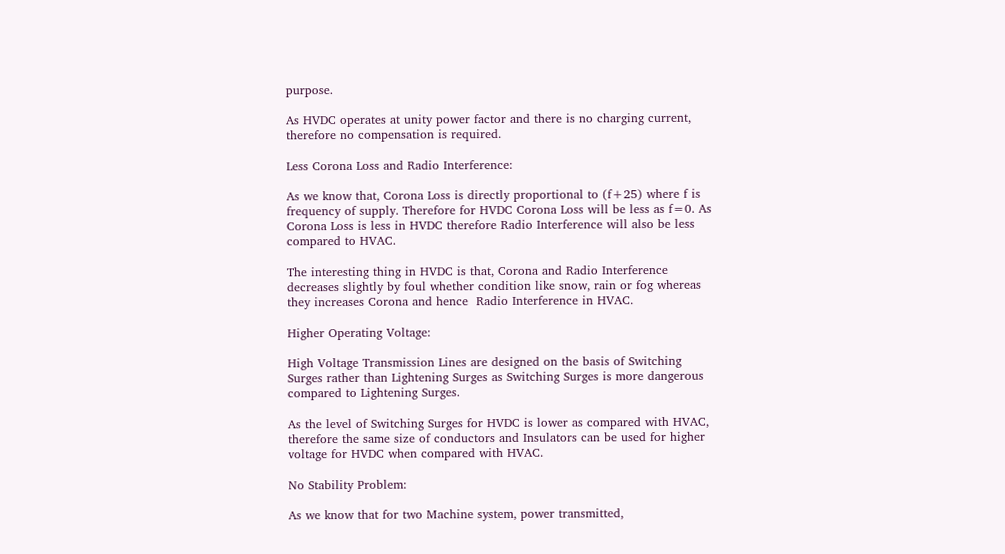purpose.

As HVDC operates at unity power factor and there is no charging current, therefore no compensation is required.

Less Corona Loss and Radio Interference:

As we know that, Corona Loss is directly proportional to (f+25) where f is frequency of supply. Therefore for HVDC Corona Loss will be less as f=0. As Corona Loss is less in HVDC therefore Radio Interference will also be less compared to HVAC.

The interesting thing in HVDC is that, Corona and Radio Interference decreases slightly by foul whether condition like snow, rain or fog whereas they increases Corona and hence  Radio Interference in HVAC.

Higher Operating Voltage:

High Voltage Transmission Lines are designed on the basis of Switching Surges rather than Lightening Surges as Switching Surges is more dangerous compared to Lightening Surges.

As the level of Switching Surges for HVDC is lower as compared with HVAC, therefore the same size of conductors and Insulators can be used for higher voltage for HVDC when compared with HVAC.

No Stability Problem:

As we know that for two Machine system, power transmitted,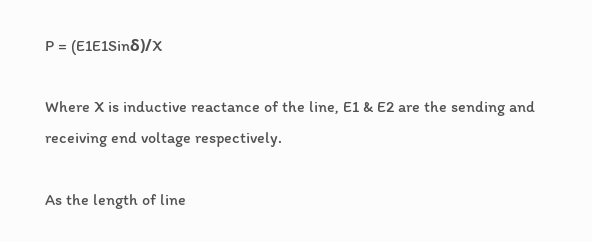P = (E1E1Sinδ)/X

Where X is inductive reactance of the line, E1 & E2 are the sending and receiving end voltage respectively.

As the length of line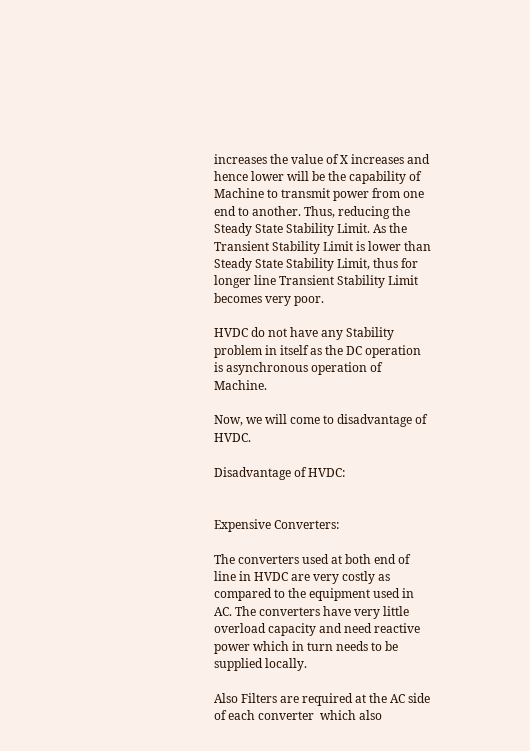increases the value of X increases and hence lower will be the capability of Machine to transmit power from one end to another. Thus, reducing the Steady State Stability Limit. As the Transient Stability Limit is lower than Steady State Stability Limit, thus for longer line Transient Stability Limit becomes very poor.

HVDC do not have any Stability problem in itself as the DC operation is asynchronous operation of Machine.

Now, we will come to disadvantage of HVDC.

Disadvantage of HVDC:


Expensive Converters:

The converters used at both end of line in HVDC are very costly as compared to the equipment used in AC. The converters have very little overload capacity and need reactive power which in turn needs to be supplied locally.

Also Filters are required at the AC side of each converter  which also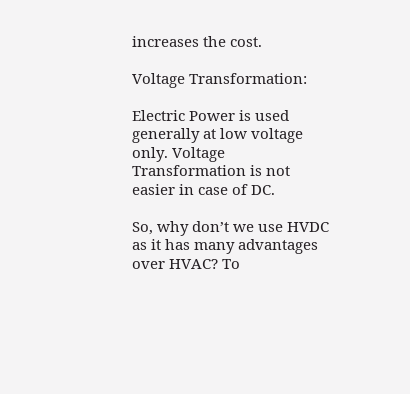increases the cost.

Voltage Transformation:

Electric Power is used generally at low voltage only. Voltage Transformation is not easier in case of DC.

So, why don’t we use HVDC as it has many advantages over HVAC? To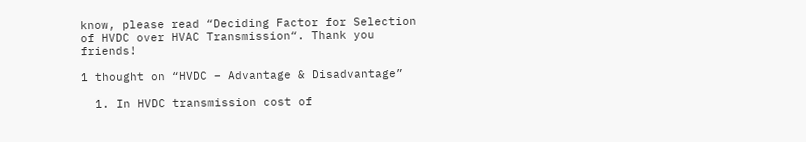know, please read “Deciding Factor for Selection of HVDC over HVAC Transmission“. Thank you friends!

1 thought on “HVDC – Advantage & Disadvantage”

  1. In HVDC transmission cost of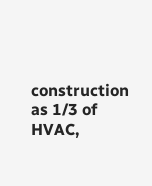construction as 1/3 of HVAC,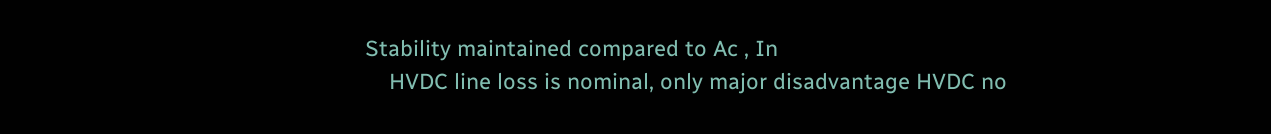Stability maintained compared to Ac , In
    HVDC line loss is nominal, only major disadvantage HVDC no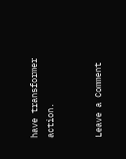have transformer action.


Leave a Comment